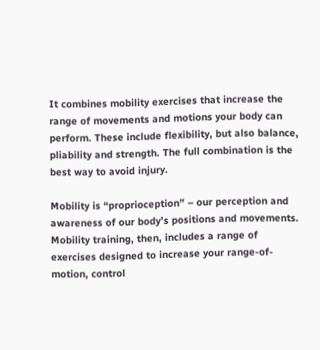It combines mobility exercises that increase the range of movements and motions your body can perform. These include flexibility, but also balance, pliability and strength. The full combination is the best way to avoid injury.

Mobility is “proprioception” – our perception and awareness of our body’s positions and movements. Mobility training, then, includes a range of exercises designed to increase your range-of-motion, control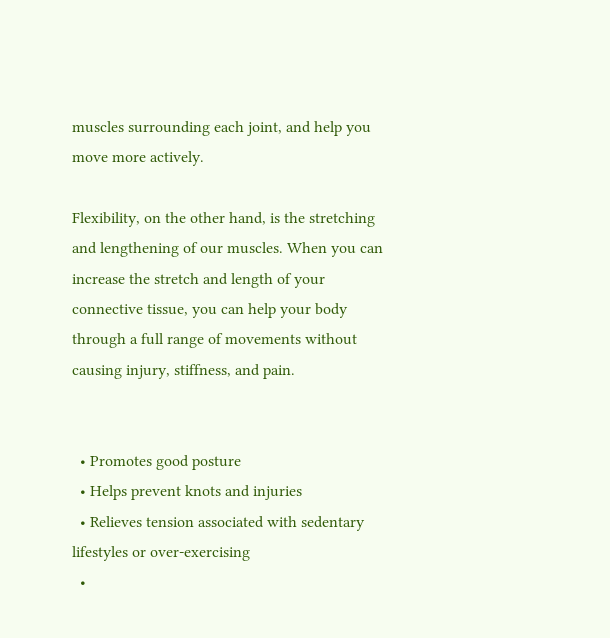muscles surrounding each joint, and help you move more actively.

Flexibility, on the other hand, is the stretching and lengthening of our muscles. When you can increase the stretch and length of your connective tissue, you can help your body through a full range of movements without causing injury, stiffness, and pain.


  • Promotes good posture
  • Helps prevent knots and injuries
  • Relieves tension associated with sedentary lifestyles or over-exercising
  •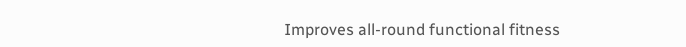Improves all-round functional fitness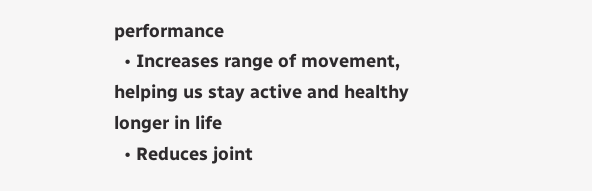performance
  • Increases range of movement, helping us stay active and healthy longer in life
  • Reduces joint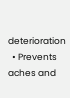deterioration
  • Prevents aches and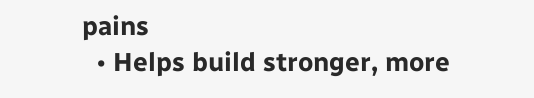pains
  • Helps build stronger, more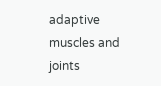adaptive muscles and joints